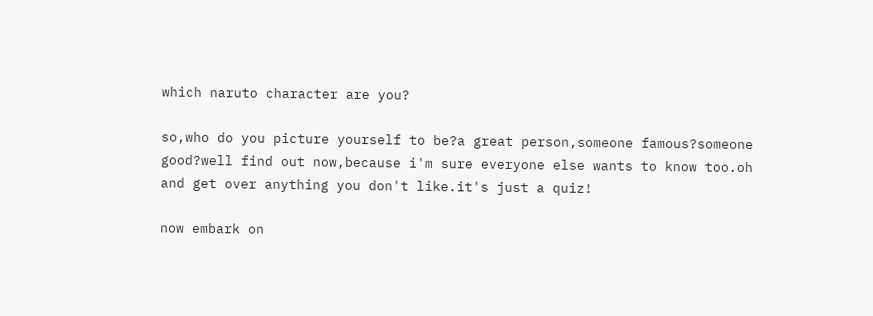which naruto character are you?

so,who do you picture yourself to be?a great person,someone famous?someone good?well find out now,because i'm sure everyone else wants to know too.oh and get over anything you don't like.it's just a quiz!

now embark on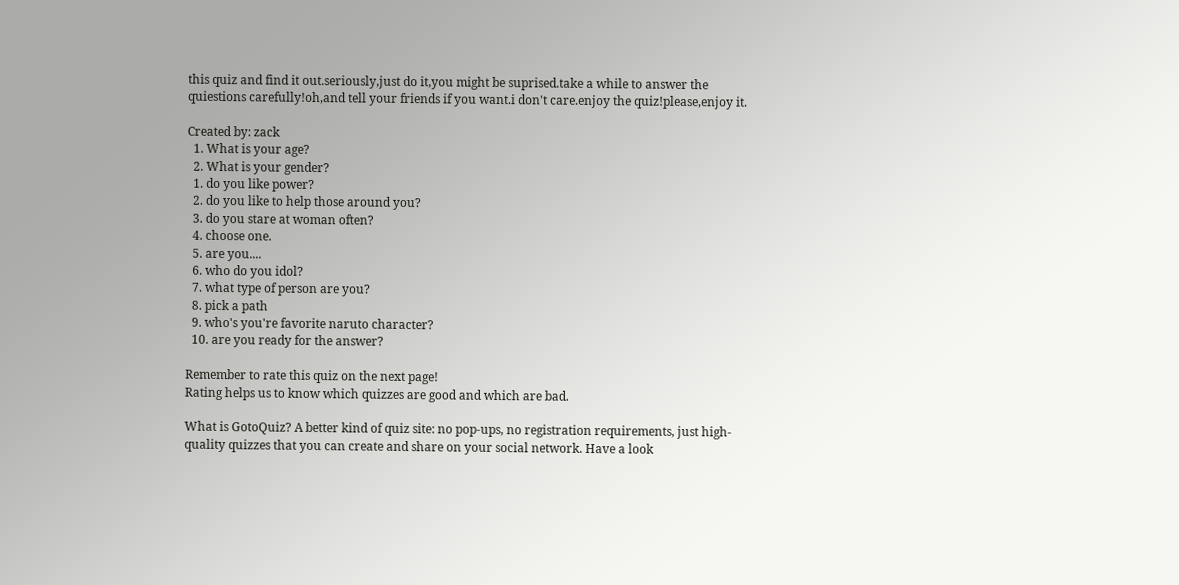this quiz and find it out.seriously,just do it,you might be suprised.take a while to answer the quiestions carefully!oh,and tell your friends if you want.i don't care.enjoy the quiz!please,enjoy it.

Created by: zack
  1. What is your age?
  2. What is your gender?
  1. do you like power?
  2. do you like to help those around you?
  3. do you stare at woman often?
  4. choose one.
  5. are you....
  6. who do you idol?
  7. what type of person are you?
  8. pick a path
  9. who's you're favorite naruto character?
  10. are you ready for the answer?

Remember to rate this quiz on the next page!
Rating helps us to know which quizzes are good and which are bad.

What is GotoQuiz? A better kind of quiz site: no pop-ups, no registration requirements, just high-quality quizzes that you can create and share on your social network. Have a look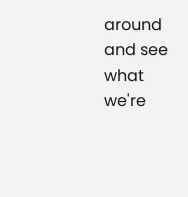around and see what we're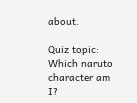about.

Quiz topic: Which naruto character am I?